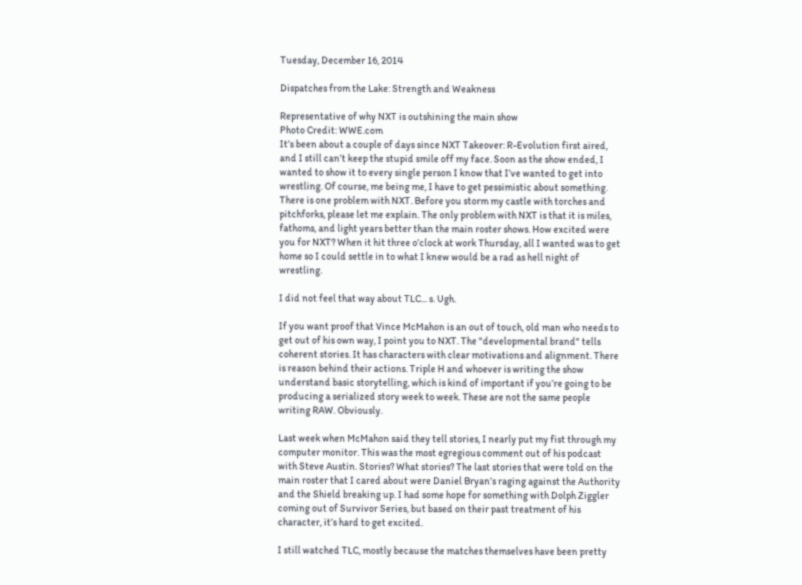Tuesday, December 16, 2014

Dispatches from the Lake: Strength and Weakness

Representative of why NXT is outshining the main show
Photo Credit: WWE.com
It’s been about a couple of days since NXT Takeover: R-Evolution first aired, and I still can’t keep the stupid smile off my face. Soon as the show ended, I wanted to show it to every single person I know that I’ve wanted to get into wrestling. Of course, me being me, I have to get pessimistic about something. There is one problem with NXT. Before you storm my castle with torches and pitchforks, please let me explain. The only problem with NXT is that it is miles, fathoms, and light years better than the main roster shows. How excited were you for NXT? When it hit three o’clock at work Thursday, all I wanted was to get home so I could settle in to what I knew would be a rad as hell night of wrestling.

I did not feel that way about TLC... s. Ugh.

If you want proof that Vince McMahon is an out of touch, old man who needs to get out of his own way, I point you to NXT. The "developmental brand" tells coherent stories. It has characters with clear motivations and alignment. There is reason behind their actions. Triple H and whoever is writing the show understand basic storytelling, which is kind of important if you’re going to be producing a serialized story week to week. These are not the same people writing RAW. Obviously.

Last week when McMahon said they tell stories, I nearly put my fist through my computer monitor. This was the most egregious comment out of his podcast with Steve Austin. Stories? What stories? The last stories that were told on the main roster that I cared about were Daniel Bryan’s raging against the Authority and the Shield breaking up. I had some hope for something with Dolph Ziggler coming out of Survivor Series, but based on their past treatment of his character, it’s hard to get excited.

I still watched TLC, mostly because the matches themselves have been pretty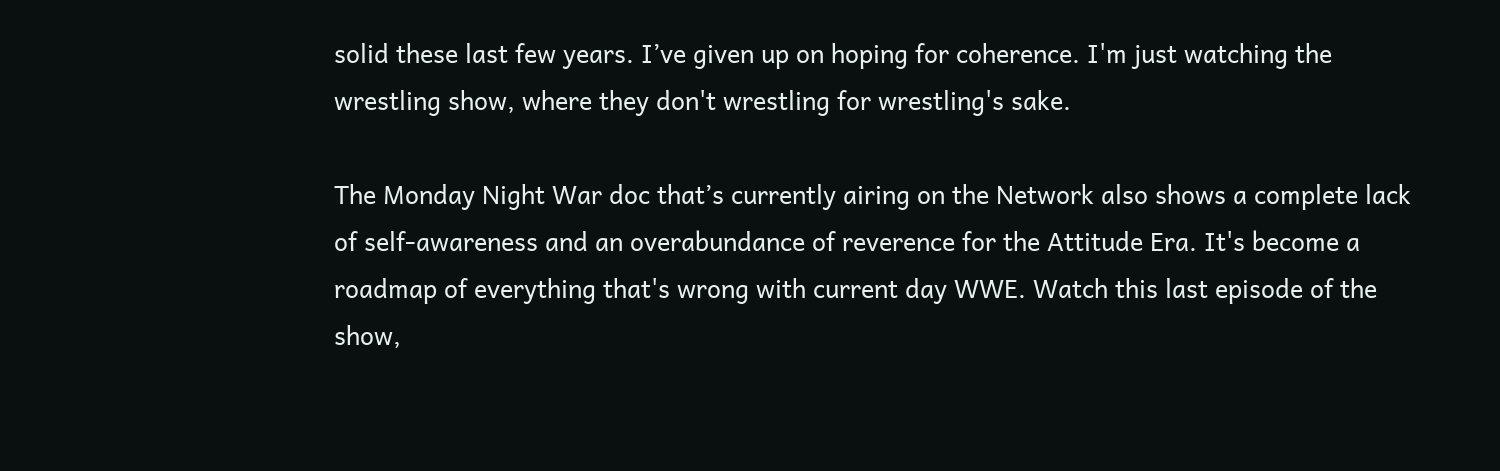solid these last few years. I’ve given up on hoping for coherence. I'm just watching the wrestling show, where they don't wrestling for wrestling's sake.

The Monday Night War doc that’s currently airing on the Network also shows a complete lack of self-awareness and an overabundance of reverence for the Attitude Era. It's become a roadmap of everything that's wrong with current day WWE. Watch this last episode of the show,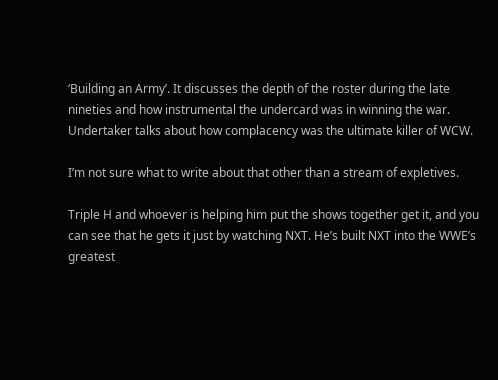‘Building an Army’. It discusses the depth of the roster during the late nineties and how instrumental the undercard was in winning the war. Undertaker talks about how complacency was the ultimate killer of WCW.

I’m not sure what to write about that other than a stream of expletives.

Triple H and whoever is helping him put the shows together get it, and you can see that he gets it just by watching NXT. He’s built NXT into the WWE’s greatest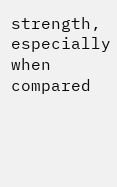strength, especially when compared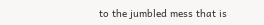to the jumbled mess that is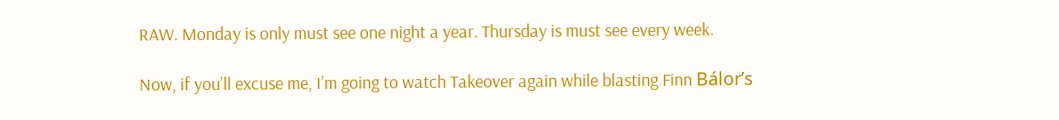RAW. Monday is only must see one night a year. Thursday is must see every week.

Now, if you’ll excuse me, I’m going to watch Takeover again while blasting Finn Bálor’s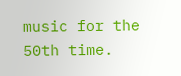music for the 50th time.